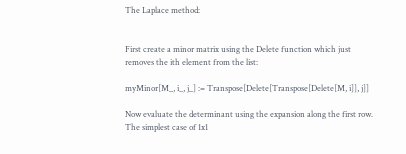The Laplace method:


First create a minor matrix using the Delete function which just removes the ith element from the list:

myMinor[M_, i_, j_] := Transpose[Delete[Transpose[Delete[M, i]], j]]

Now evaluate the determinant using the expansion along the first row. The simplest case of 1x1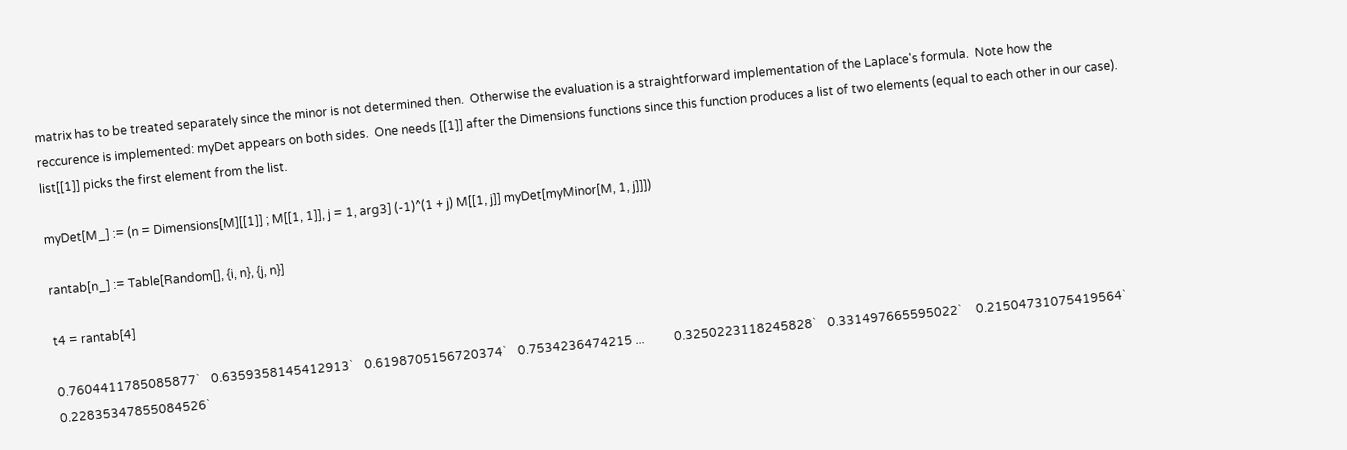matrix has to be treated separately since the minor is not determined then.  Otherwise the evaluation is a straightforward implementation of the Laplace's formula.  Note how the reccurence is implemented: myDet appears on both sides.  One needs [[1]] after the Dimensions functions since this function produces a list of two elements (equal to each other in our case).  list[[1]] picks the first element from the list.

myDet[M_] := (n = Dimensions[M][[1]] ; M[[1, 1]], j = 1, arg3] (-1)^(1 + j) M[[1, j]] myDet[myMinor[M, 1, j]]])

rantab[n_] := Table[Random[], {i, n}, {j, n}]

t4 = rantab[4]

0.7604411785085877`    0.6359358145412913`    0.6198705156720374`    0.7534236474215 ...          0.3250223118245828`    0.331497665595022`     0.21504731075419564`   0.22835347855084526`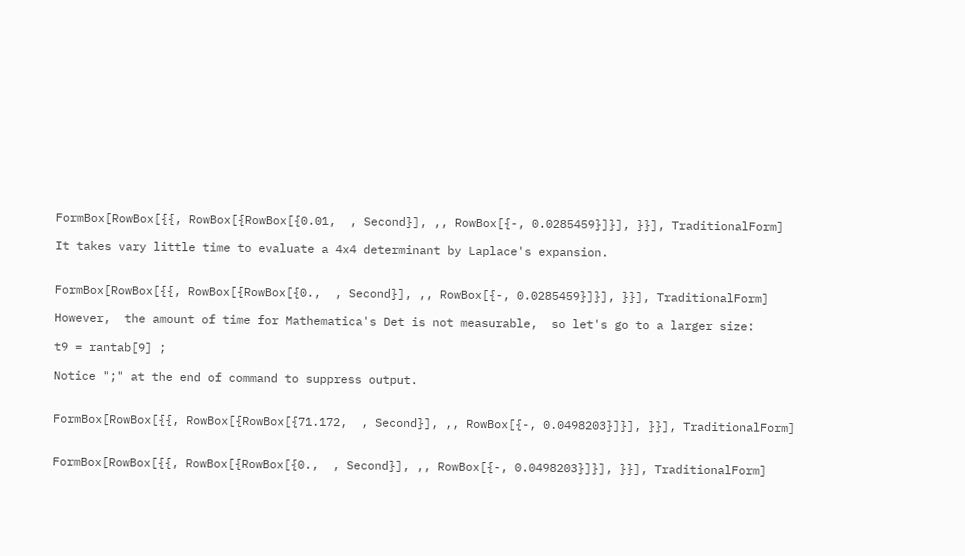FormBox[RowBox[{{, RowBox[{RowBox[{0.01,  , Second}], ,, RowBox[{-, 0.0285459}]}], }}], TraditionalForm]

It takes vary little time to evaluate a 4x4 determinant by Laplace's expansion.


FormBox[RowBox[{{, RowBox[{RowBox[{0.,  , Second}], ,, RowBox[{-, 0.0285459}]}], }}], TraditionalForm]

However,  the amount of time for Mathematica's Det is not measurable,  so let's go to a larger size:

t9 = rantab[9] ;

Notice ";" at the end of command to suppress output.


FormBox[RowBox[{{, RowBox[{RowBox[{71.172,  , Second}], ,, RowBox[{-, 0.0498203}]}], }}], TraditionalForm]


FormBox[RowBox[{{, RowBox[{RowBox[{0.,  , Second}], ,, RowBox[{-, 0.0498203}]}], }}], TraditionalForm]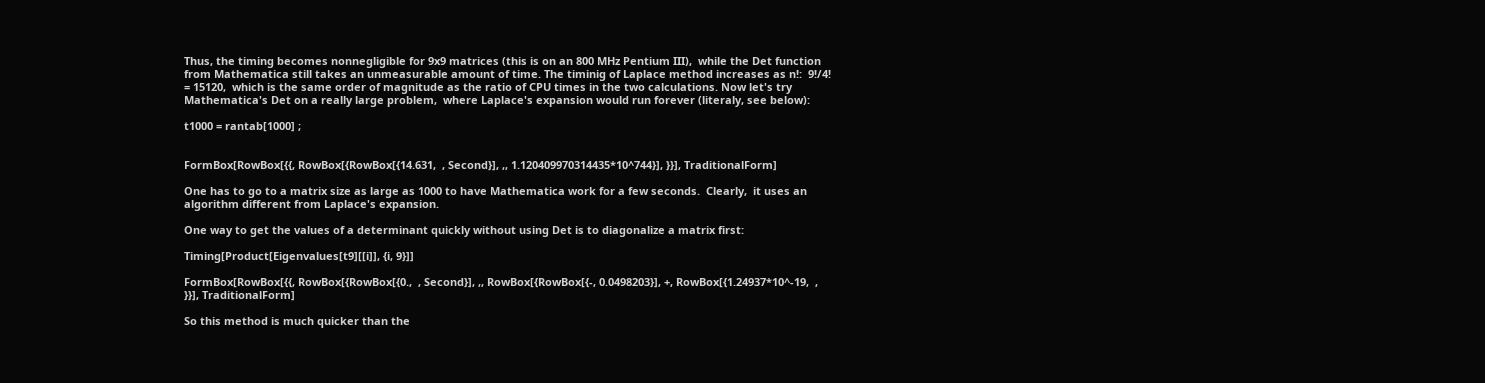Thus, the timing becomes nonnegligible for 9x9 matrices (this is on an 800 MHz Pentium III),  while the Det function from Mathematica still takes an unmeasurable amount of time. The timinig of Laplace method increases as n!:  9!/4! = 15120,  which is the same order of magnitude as the ratio of CPU times in the two calculations. Now let's try Mathematica's Det on a really large problem,  where Laplace's expansion would run forever (literaly, see below):

t1000 = rantab[1000] ;


FormBox[RowBox[{{, RowBox[{RowBox[{14.631,  , Second}], ,, 1.120409970314435*10^744}], }}], TraditionalForm]

One has to go to a matrix size as large as 1000 to have Mathematica work for a few seconds.  Clearly,  it uses an algorithm different from Laplace's expansion.

One way to get the values of a determinant quickly without using Det is to diagonalize a matrix first:

Timing[Product[Eigenvalues[t9][[i]], {i, 9}]]

FormBox[RowBox[{{, RowBox[{RowBox[{0.,  , Second}], ,, RowBox[{RowBox[{-, 0.0498203}], +, RowBox[{1.24937*10^-19,  , }}], TraditionalForm]

So this method is much quicker than the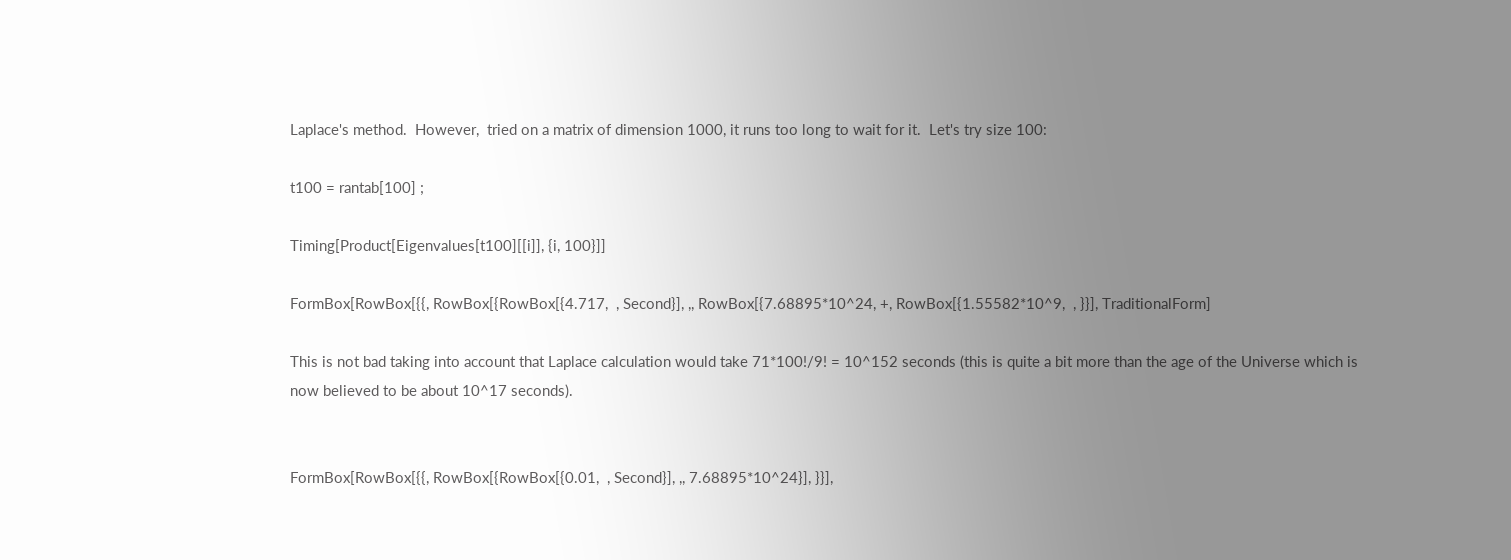Laplace's method.  However,  tried on a matrix of dimension 1000, it runs too long to wait for it.  Let's try size 100:

t100 = rantab[100] ;

Timing[Product[Eigenvalues[t100][[i]], {i, 100}]]

FormBox[RowBox[{{, RowBox[{RowBox[{4.717,  , Second}], ,, RowBox[{7.68895*10^24, +, RowBox[{1.55582*10^9,  , }}], TraditionalForm]

This is not bad taking into account that Laplace calculation would take 71*100!/9! = 10^152 seconds (this is quite a bit more than the age of the Universe which is now believed to be about 10^17 seconds).


FormBox[RowBox[{{, RowBox[{RowBox[{0.01,  , Second}], ,, 7.68895*10^24}], }}],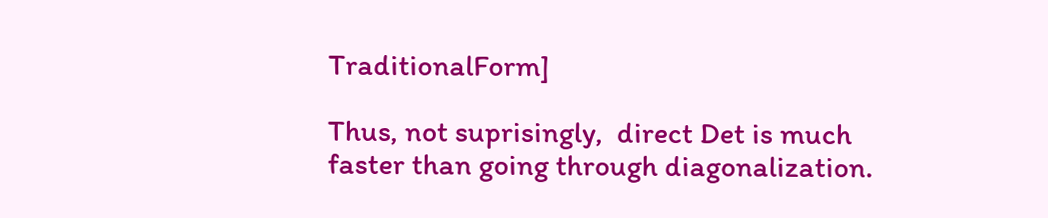TraditionalForm]

Thus, not suprisingly,  direct Det is much faster than going through diagonalization.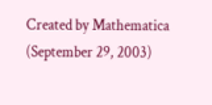Created by Mathematica  (September 29, 2003)